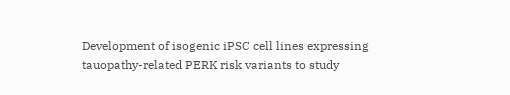Development of isogenic iPSC cell lines expressing tauopathy-related PERK risk variants to study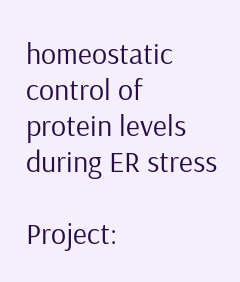homeostatic control of protein levels during ER stress

Project: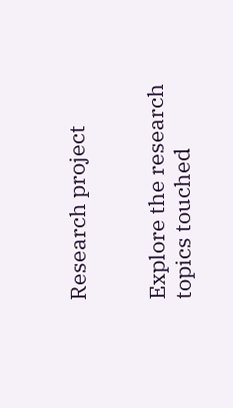Research project


Explore the research topics touched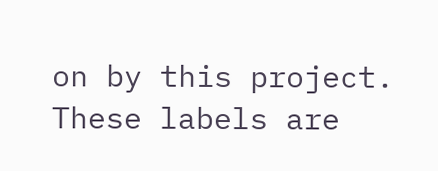on by this project. These labels are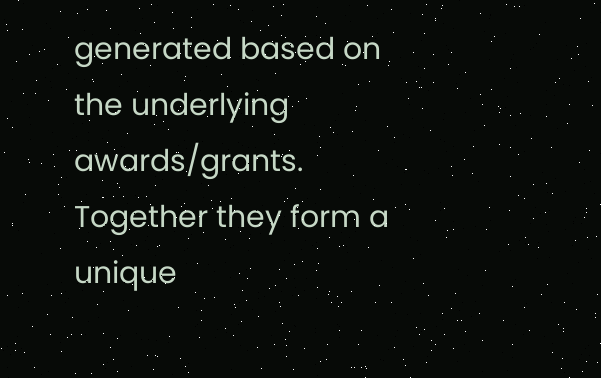generated based on the underlying awards/grants. Together they form a unique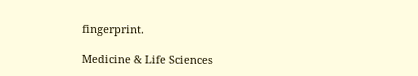fingerprint.

Medicine & Life Sciences